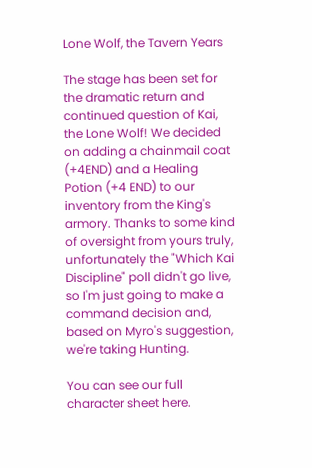Lone Wolf, the Tavern Years

The stage has been set for the dramatic return and continued question of Kai, the Lone Wolf! We decided on adding a chainmail coat (+4END) and a Healing Potion (+4 END) to our inventory from the King's armory. Thanks to some kind of oversight from yours truly, unfortunately the "Which Kai Discipline" poll didn't go live, so I'm just going to make a command decision and, based on Myro's suggestion, we're taking Hunting.

You can see our full character sheet here.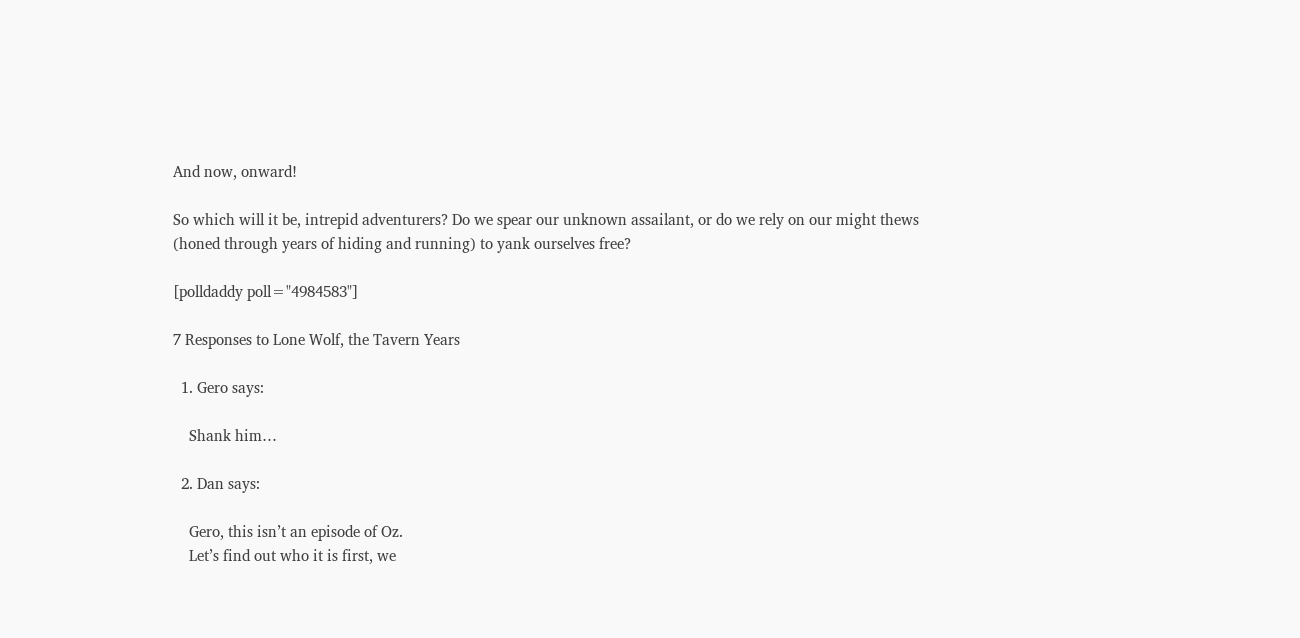And now, onward!

So which will it be, intrepid adventurers? Do we spear our unknown assailant, or do we rely on our might thews (honed through years of hiding and running) to yank ourselves free?

[polldaddy poll="4984583"]

7 Responses to Lone Wolf, the Tavern Years

  1. Gero says:

    Shank him…

  2. Dan says:

    Gero, this isn’t an episode of Oz.
    Let’s find out who it is first, we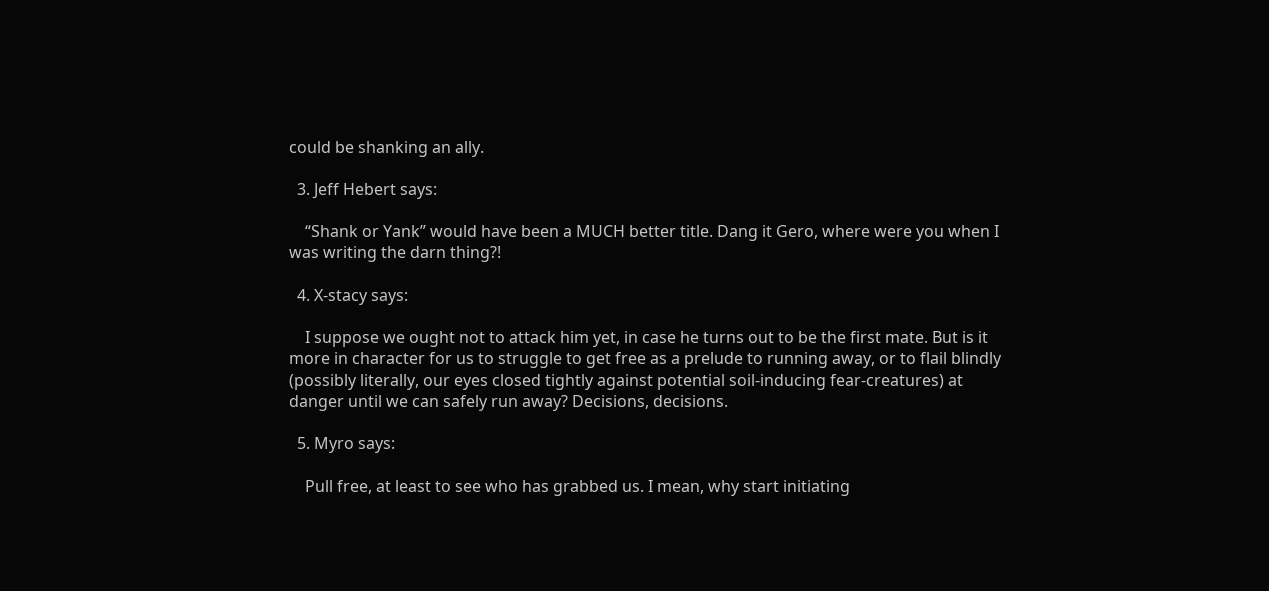could be shanking an ally.

  3. Jeff Hebert says:

    “Shank or Yank” would have been a MUCH better title. Dang it Gero, where were you when I was writing the darn thing?!

  4. X-stacy says:

    I suppose we ought not to attack him yet, in case he turns out to be the first mate. But is it more in character for us to struggle to get free as a prelude to running away, or to flail blindly (possibly literally, our eyes closed tightly against potential soil-inducing fear-creatures) at danger until we can safely run away? Decisions, decisions.

  5. Myro says:

    Pull free, at least to see who has grabbed us. I mean, why start initiating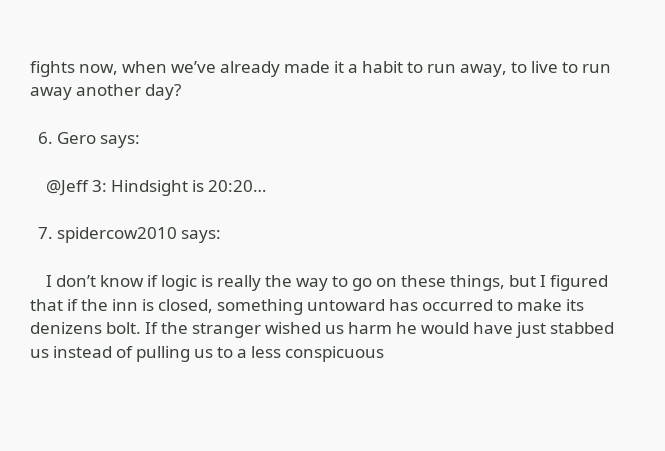fights now, when we’ve already made it a habit to run away, to live to run away another day?

  6. Gero says:

    @Jeff 3: Hindsight is 20:20…

  7. spidercow2010 says:

    I don’t know if logic is really the way to go on these things, but I figured that if the inn is closed, something untoward has occurred to make its denizens bolt. If the stranger wished us harm he would have just stabbed us instead of pulling us to a less conspicuous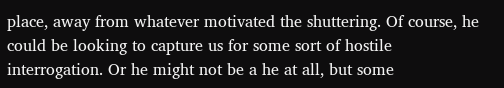place, away from whatever motivated the shuttering. Of course, he could be looking to capture us for some sort of hostile interrogation. Or he might not be a he at all, but some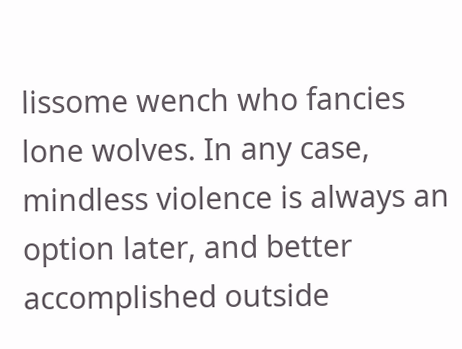lissome wench who fancies lone wolves. In any case, mindless violence is always an option later, and better accomplished outside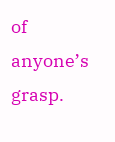of anyone’s grasp.